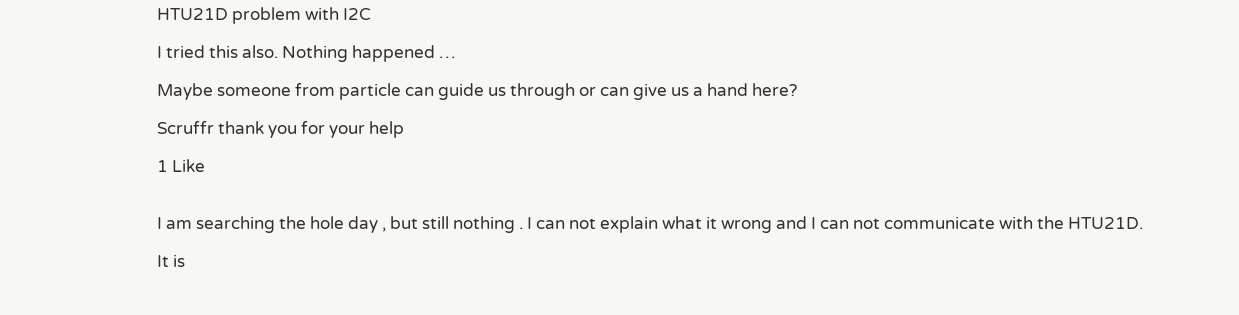HTU21D problem with I2C

I tried this also. Nothing happened …

Maybe someone from particle can guide us through or can give us a hand here?

Scruffr thank you for your help

1 Like


I am searching the hole day , but still nothing . I can not explain what it wrong and I can not communicate with the HTU21D.

It is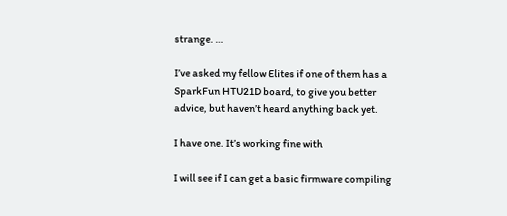strange. …

I’ve asked my fellow Elites if one of them has a SparkFun HTU21D board, to give you better advice, but haven’t heard anything back yet.

I have one. It’s working fine with

I will see if I can get a basic firmware compiling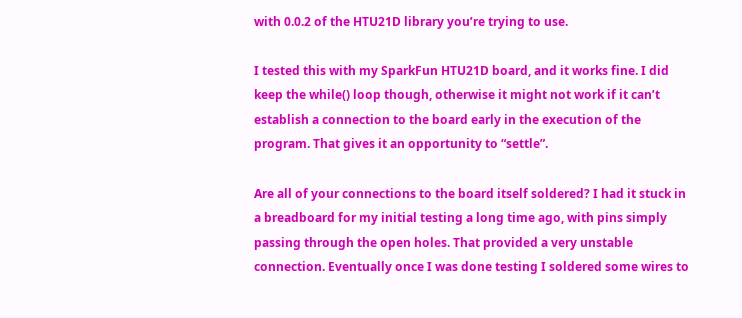with 0.0.2 of the HTU21D library you’re trying to use.

I tested this with my SparkFun HTU21D board, and it works fine. I did keep the while() loop though, otherwise it might not work if it can’t establish a connection to the board early in the execution of the program. That gives it an opportunity to “settle”.

Are all of your connections to the board itself soldered? I had it stuck in a breadboard for my initial testing a long time ago, with pins simply passing through the open holes. That provided a very unstable connection. Eventually once I was done testing I soldered some wires to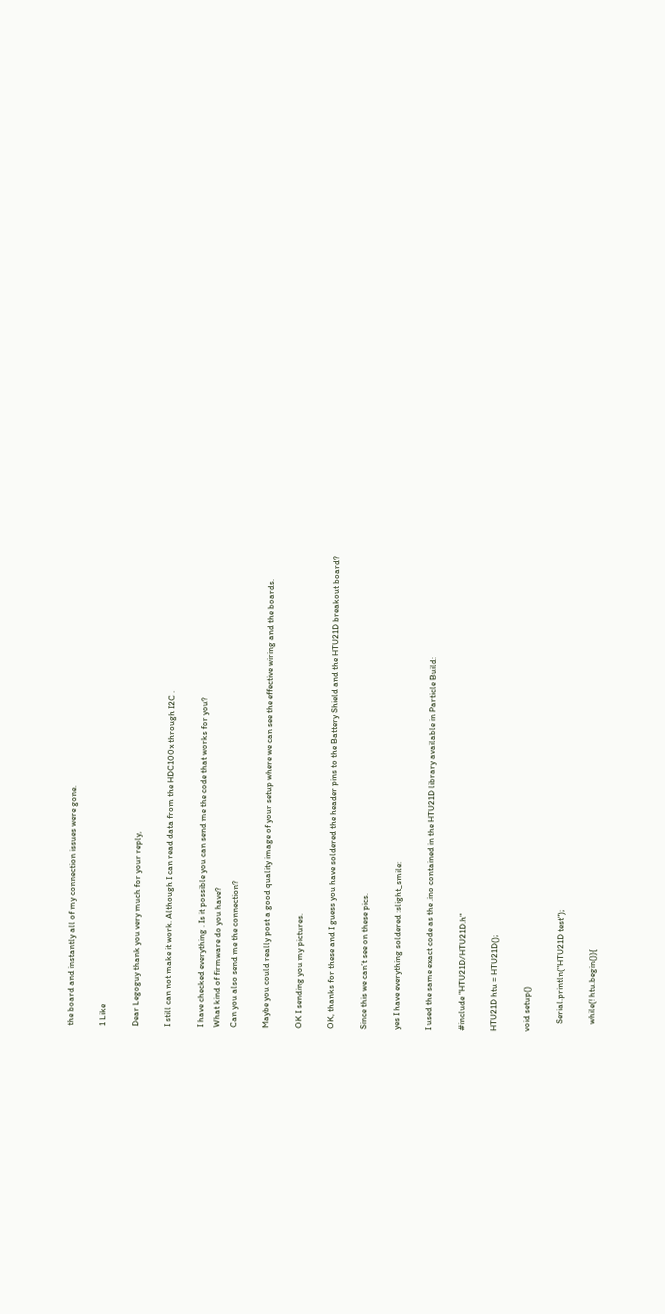the board and instantly all of my connection issues were gone.

1 Like

Dear Legoguy thank you very much for your reply,

I still can not make it work. Although I can read data from the HDC100x through I2C .

I have checked everything . Is it possible you can send me the code that works for you?
What kind of firmware do you have?
Can you also send me the connection?

Maybe you could really post a good quality image of your setup where we can see the effective wiring and the boards.

OK I sending you my pictures.

OK, thanks for these and I guess you have soldered the header pins to the Battery Shield and the HTU21D breakout board?

Since this we can’t see on these pics.

yes I have everything soldered :slight_smile:

I used the same exact code as the .ino contained in the HTU21D library available in Particle Build:

#include "HTU21D/HTU21D.h"

HTU21D htu = HTU21D();

void setup()

    Serial.println("HTU21D test");

    while(! htu.begin()){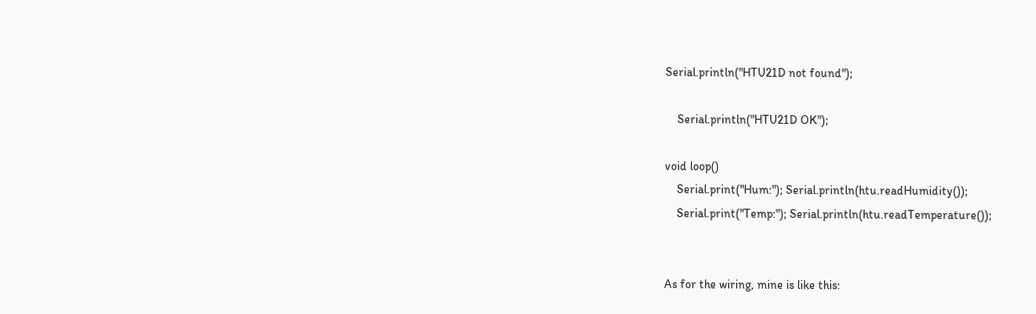Serial.println("HTU21D not found");

    Serial.println("HTU21D OK");

void loop()
    Serial.print("Hum:"); Serial.println(htu.readHumidity());
    Serial.print("Temp:"); Serial.println(htu.readTemperature());


As for the wiring, mine is like this: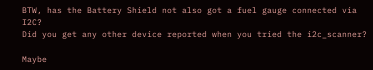BTW, has the Battery Shield not also got a fuel gauge connected via I2C?
Did you get any other device reported when you tried the i2c_scanner?

Maybe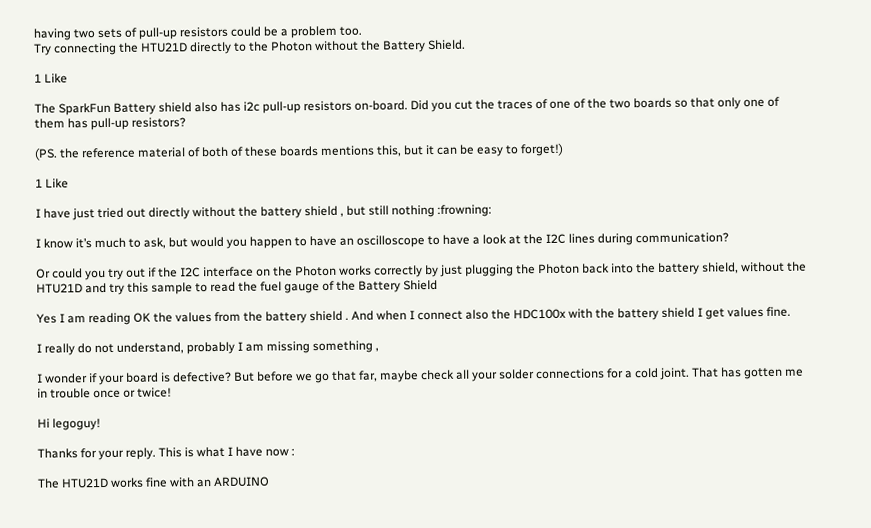having two sets of pull-up resistors could be a problem too.
Try connecting the HTU21D directly to the Photon without the Battery Shield.

1 Like

The SparkFun Battery shield also has i2c pull-up resistors on-board. Did you cut the traces of one of the two boards so that only one of them has pull-up resistors?

(PS. the reference material of both of these boards mentions this, but it can be easy to forget!)

1 Like

I have just tried out directly without the battery shield , but still nothing :frowning:

I know it’s much to ask, but would you happen to have an oscilloscope to have a look at the I2C lines during communication?

Or could you try out if the I2C interface on the Photon works correctly by just plugging the Photon back into the battery shield, without the HTU21D and try this sample to read the fuel gauge of the Battery Shield

Yes I am reading OK the values from the battery shield . And when I connect also the HDC100x with the battery shield I get values fine.

I really do not understand, probably I am missing something ,

I wonder if your board is defective? But before we go that far, maybe check all your solder connections for a cold joint. That has gotten me in trouble once or twice!

Hi legoguy!

Thanks for your reply. This is what I have now :

The HTU21D works fine with an ARDUINO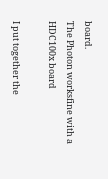board.
The Photon worksfine with a HDC100x board

I put together the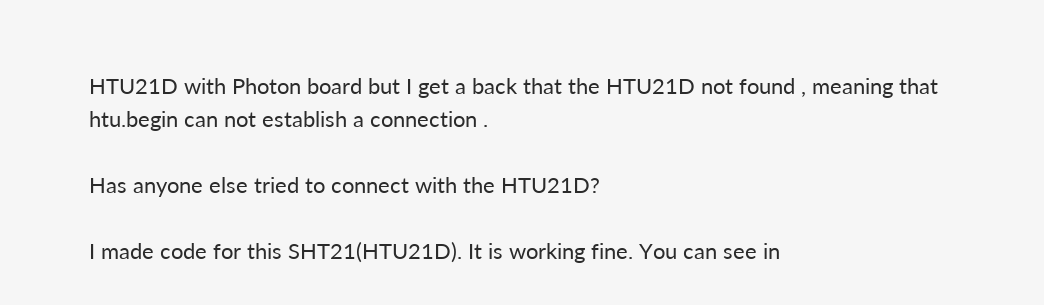HTU21D with Photon board but I get a back that the HTU21D not found , meaning that htu.begin can not establish a connection .

Has anyone else tried to connect with the HTU21D?

I made code for this SHT21(HTU21D). It is working fine. You can see in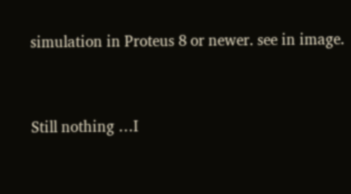simulation in Proteus 8 or newer. see in image.


Still nothing …I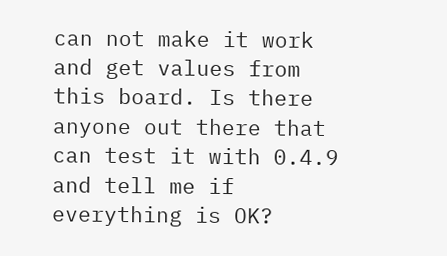can not make it work and get values from this board. Is there anyone out there that can test it with 0.4.9 and tell me if everything is OK?